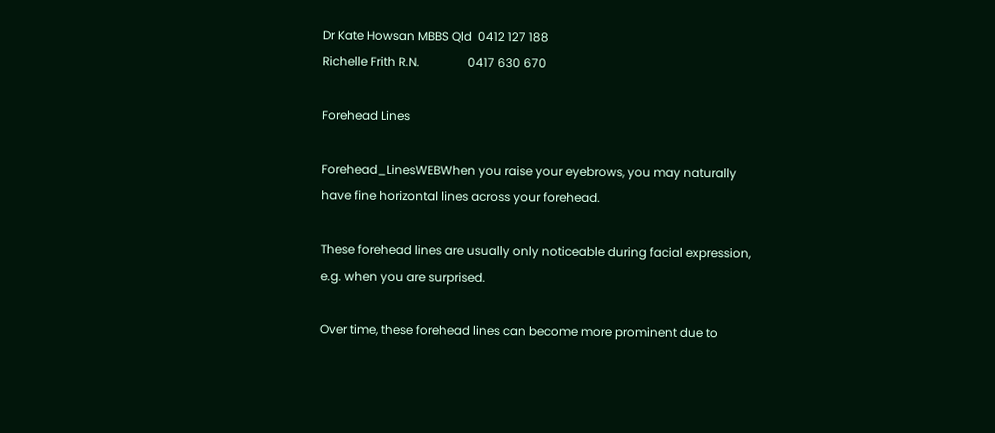Dr Kate Howsan MBBS Qld  0412 127 188
Richelle Frith R.N.                0417 630 670

Forehead Lines

Forehead_LinesWEBWhen you raise your eyebrows, you may naturally have fine horizontal lines across your forehead.

These forehead lines are usually only noticeable during facial expression, e.g. when you are surprised.

Over time, these forehead lines can become more prominent due to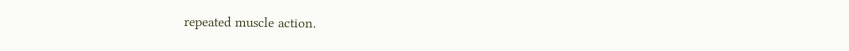repeated muscle action.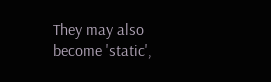They may also become 'static',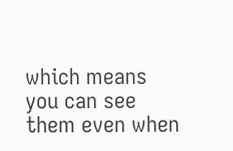which means you can see them even when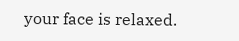your face is relaxed.